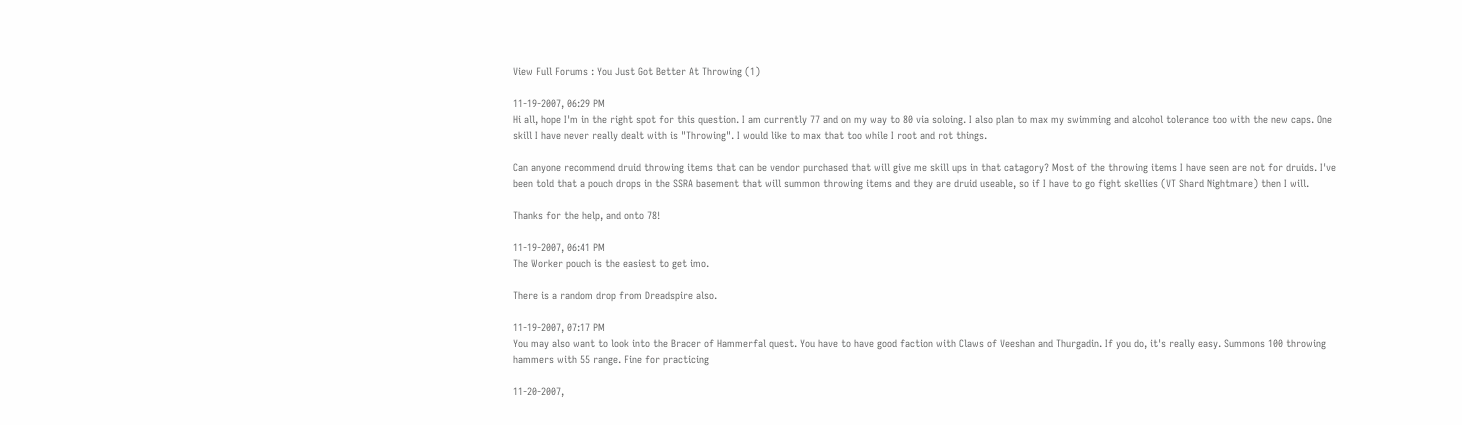View Full Forums : You Just Got Better At Throwing (1)

11-19-2007, 06:29 PM
Hi all, hope I'm in the right spot for this question. I am currently 77 and on my way to 80 via soloing. I also plan to max my swimming and alcohol tolerance too with the new caps. One skill I have never really dealt with is "Throwing". I would like to max that too while I root and rot things.

Can anyone recommend druid throwing items that can be vendor purchased that will give me skill ups in that catagory? Most of the throwing items I have seen are not for druids. I've been told that a pouch drops in the SSRA basement that will summon throwing items and they are druid useable, so if I have to go fight skellies (VT Shard Nightmare) then I will.

Thanks for the help, and onto 78!

11-19-2007, 06:41 PM
The Worker pouch is the easiest to get imo.

There is a random drop from Dreadspire also.

11-19-2007, 07:17 PM
You may also want to look into the Bracer of Hammerfal quest. You have to have good faction with Claws of Veeshan and Thurgadin. If you do, it's really easy. Summons 100 throwing hammers with 55 range. Fine for practicing

11-20-2007,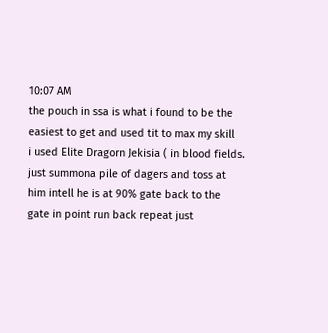10:07 AM
the pouch in ssa is what i found to be the easiest to get and used tit to max my skill
i used Elite Dragorn Jekisia ( in blood fields. just summona pile of dagers and toss at him intell he is at 90% gate back to the gate in point run back repeat just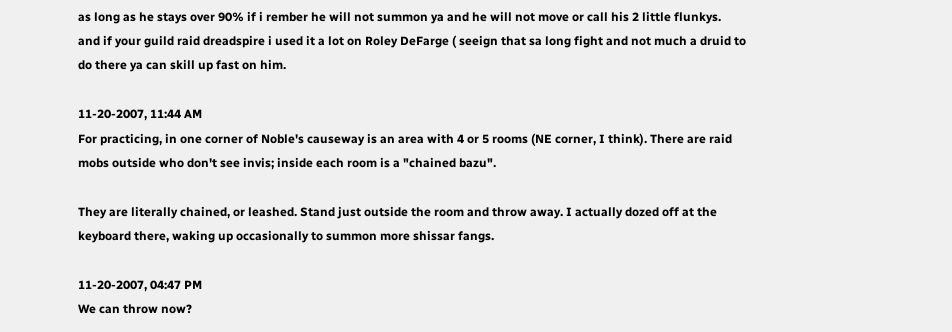as long as he stays over 90% if i rember he will not summon ya and he will not move or call his 2 little flunkys.
and if your guild raid dreadspire i used it a lot on Roley DeFarge ( seeign that sa long fight and not much a druid to do there ya can skill up fast on him.

11-20-2007, 11:44 AM
For practicing, in one corner of Noble's causeway is an area with 4 or 5 rooms (NE corner, I think). There are raid mobs outside who don't see invis; inside each room is a "chained bazu".

They are literally chained, or leashed. Stand just outside the room and throw away. I actually dozed off at the keyboard there, waking up occasionally to summon more shissar fangs.

11-20-2007, 04:47 PM
We can throw now?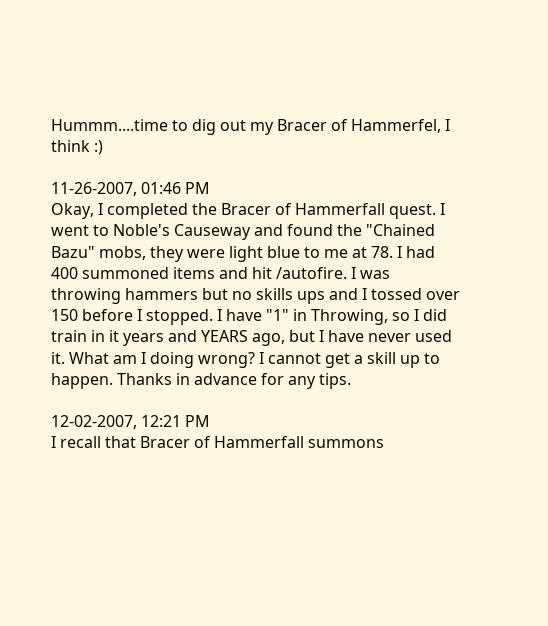Hummm....time to dig out my Bracer of Hammerfel, I think :)

11-26-2007, 01:46 PM
Okay, I completed the Bracer of Hammerfall quest. I went to Noble's Causeway and found the "Chained Bazu" mobs, they were light blue to me at 78. I had 400 summoned items and hit /autofire. I was throwing hammers but no skills ups and I tossed over 150 before I stopped. I have "1" in Throwing, so I did train in it years and YEARS ago, but I have never used it. What am I doing wrong? I cannot get a skill up to happen. Thanks in advance for any tips.

12-02-2007, 12:21 PM
I recall that Bracer of Hammerfall summons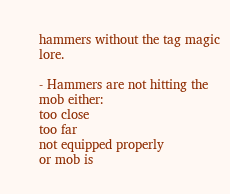hammers without the tag magic lore.

- Hammers are not hitting the mob either:
too close
too far
not equipped properly
or mob is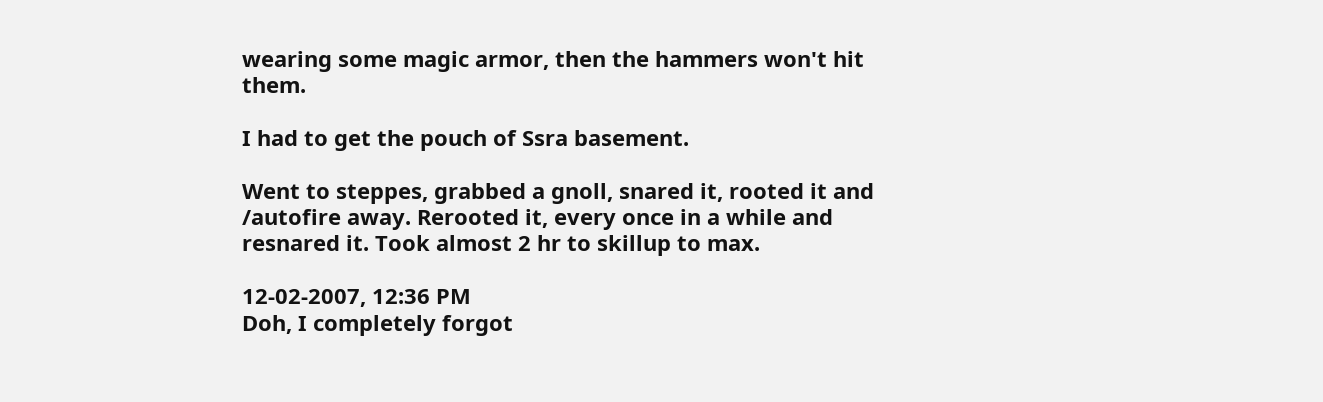wearing some magic armor, then the hammers won't hit them.

I had to get the pouch of Ssra basement.

Went to steppes, grabbed a gnoll, snared it, rooted it and /autofire away. Rerooted it, every once in a while and resnared it. Took almost 2 hr to skillup to max.

12-02-2007, 12:36 PM
Doh, I completely forgot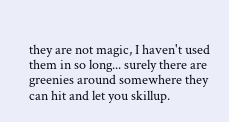they are not magic, I haven't used them in so long... surely there are greenies around somewhere they can hit and let you skillup.